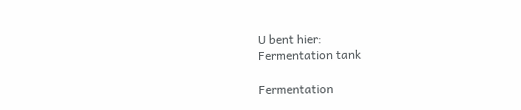U bent hier:
Fermentation tank

Fermentation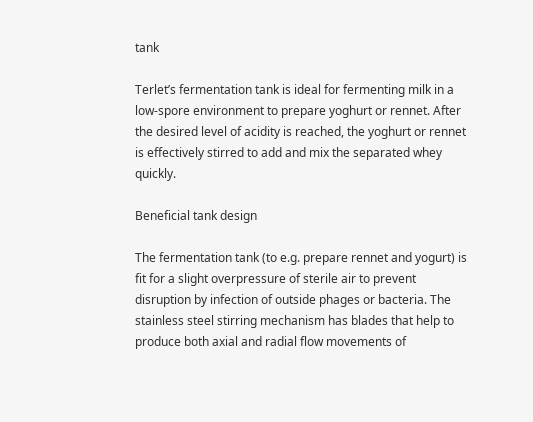tank

Terlet’s fermentation tank is ideal for fermenting milk in a low-spore environment to prepare yoghurt or rennet. After the desired level of acidity is reached, the yoghurt or rennet is effectively stirred to add and mix the separated whey quickly.

Beneficial tank design

The fermentation tank (to e.g. prepare rennet and yogurt) is fit for a slight overpressure of sterile air to prevent disruption by infection of outside phages or bacteria. The stainless steel stirring mechanism has blades that help to produce both axial and radial flow movements of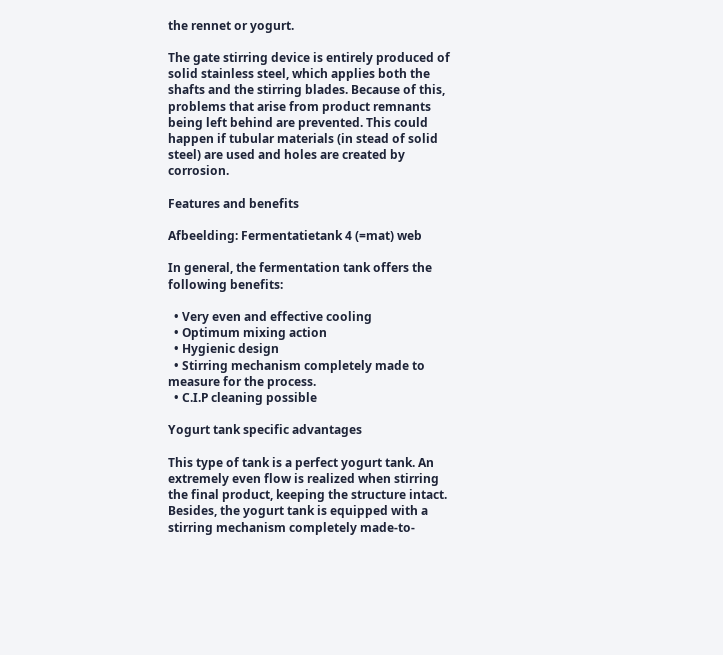the rennet or yogurt.

The gate stirring device is entirely produced of solid stainless steel, which applies both the shafts and the stirring blades. Because of this, problems that arise from product remnants being left behind are prevented. This could happen if tubular materials (in stead of solid steel) are used and holes are created by corrosion.

Features and benefits

Afbeelding: Fermentatietank 4 (=mat) web

In general, the fermentation tank offers the following benefits:

  • Very even and effective cooling
  • Optimum mixing action
  • Hygienic design
  • Stirring mechanism completely made to measure for the process.
  • C.I.P cleaning possible

Yogurt tank specific advantages

This type of tank is a perfect yogurt tank. An extremely even flow is realized when stirring the final product, keeping the structure intact. Besides, the yogurt tank is equipped with a stirring mechanism completely made-to-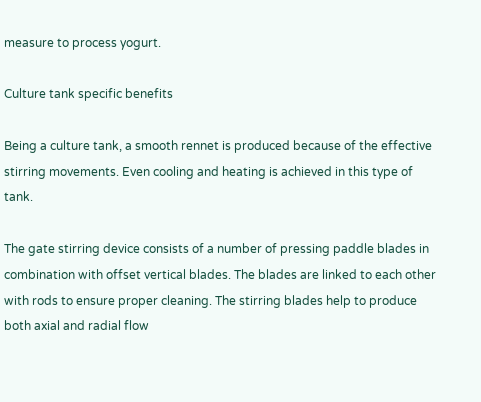measure to process yogurt.

Culture tank specific benefits

Being a culture tank, a smooth rennet is produced because of the effective stirring movements. Even cooling and heating is achieved in this type of tank.

The gate stirring device consists of a number of pressing paddle blades in combination with offset vertical blades. The blades are linked to each other with rods to ensure proper cleaning. The stirring blades help to produce both axial and radial flow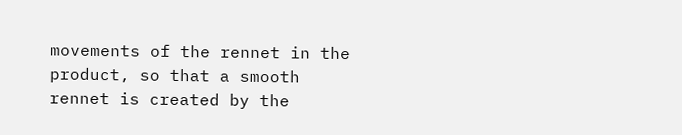movements of the rennet in the product, so that a smooth rennet is created by the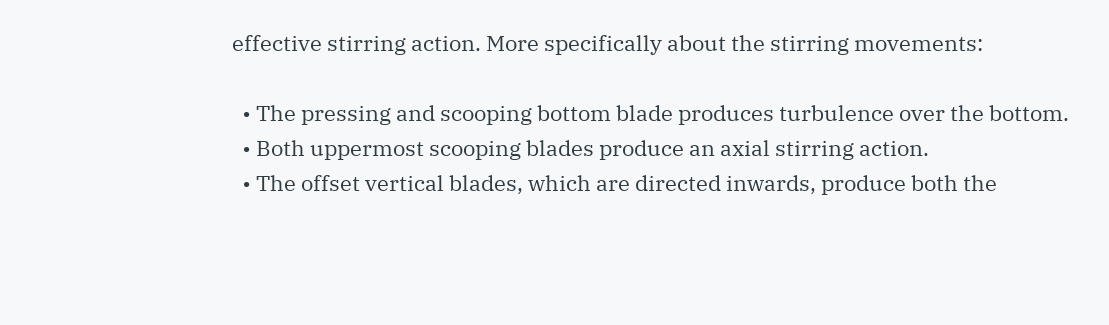effective stirring action. More specifically about the stirring movements:

  • The pressing and scooping bottom blade produces turbulence over the bottom.
  • Both uppermost scooping blades produce an axial stirring action.
  • The offset vertical blades, which are directed inwards, produce both the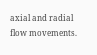axial and radial flow movements.